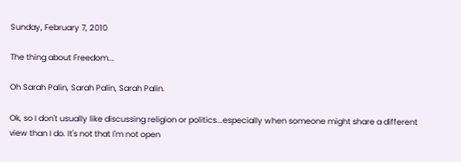Sunday, February 7, 2010

The thing about Freedom...

Oh Sarah Palin, Sarah Palin, Sarah Palin.

Ok, so I don't usually like discussing religion or politics...especially when someone might share a different view than I do. It's not that I'm not open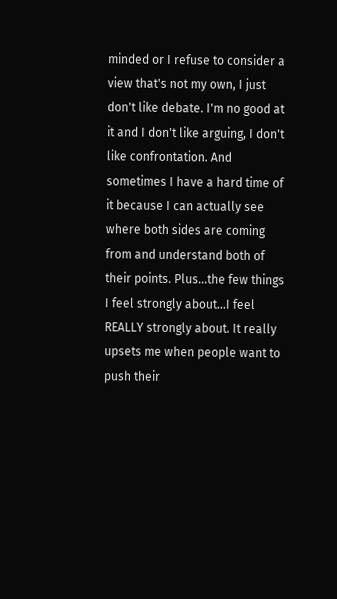minded or I refuse to consider a view that's not my own, I just don't like debate. I'm no good at it and I don't like arguing, I don't like confrontation. And sometimes I have a hard time of it because I can actually see where both sides are coming from and understand both of their points. Plus...the few things I feel strongly about...I feel REALLY strongly about. It really upsets me when people want to push their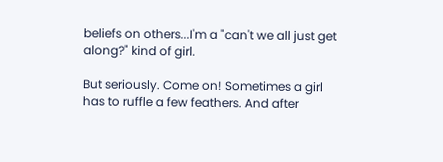beliefs on others...I'm a "can't we all just get along?" kind of girl.

But seriously. Come on! Sometimes a girl has to ruffle a few feathers. And after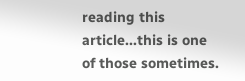reading this article...this is one of those sometimes.